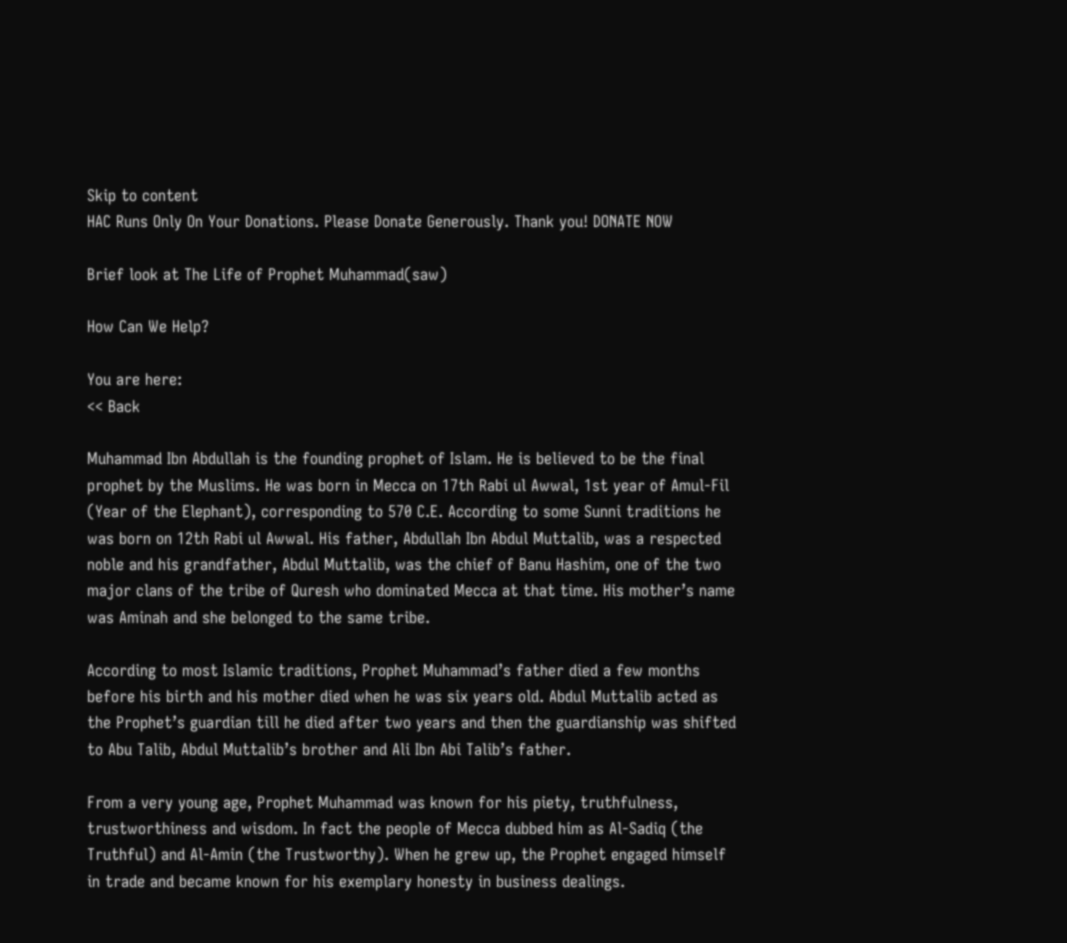Skip to content
HAC Runs Only On Your Donations. Please Donate Generously. Thank you! DONATE NOW

Brief look at The Life of Prophet Muhammad(saw)

How Can We Help?

You are here:
<< Back

Muhammad Ibn Abdullah is the founding prophet of Islam. He is believed to be the final prophet by the Muslims. He was born in Mecca on 17th Rabi ul Awwal, 1st year of Amul-Fil (Year of the Elephant), corresponding to 570 C.E. According to some Sunni traditions he was born on 12th Rabi ul Awwal. His father, Abdullah Ibn Abdul Muttalib, was a respected noble and his grandfather, Abdul Muttalib, was the chief of Banu Hashim, one of the two major clans of the tribe of Quresh who dominated Mecca at that time. His mother’s name was Aminah and she belonged to the same tribe.

According to most Islamic traditions, Prophet Muhammad’s father died a few months before his birth and his mother died when he was six years old. Abdul Muttalib acted as the Prophet’s guardian till he died after two years and then the guardianship was shifted to Abu Talib, Abdul Muttalib’s brother and Ali Ibn Abi Talib’s father.

From a very young age, Prophet Muhammad was known for his piety, truthfulness, trustworthiness and wisdom. In fact the people of Mecca dubbed him as Al-Sadiq (the Truthful) and Al-Amin (the Trustworthy). When he grew up, the Prophet engaged himself in trade and became known for his exemplary honesty in business dealings.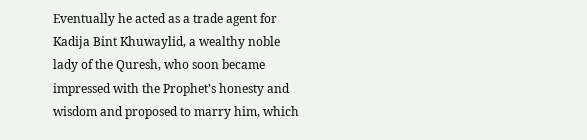Eventually he acted as a trade agent for Kadija Bint Khuwaylid, a wealthy noble lady of the Quresh, who soon became impressed with the Prophet’s honesty and wisdom and proposed to marry him, which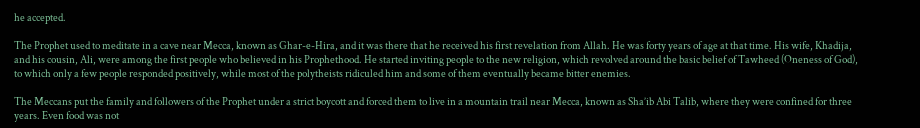he accepted.

The Prophet used to meditate in a cave near Mecca, known as Ghar-e-Hira, and it was there that he received his first revelation from Allah. He was forty years of age at that time. His wife, Khadija, and his cousin, Ali, were among the first people who believed in his Prophethood. He started inviting people to the new religion, which revolved around the basic belief of Tawheed (Oneness of God), to which only a few people responded positively, while most of the polytheists ridiculed him and some of them eventually became bitter enemies.

The Meccans put the family and followers of the Prophet under a strict boycott and forced them to live in a mountain trail near Mecca, known as Sha’ib Abi Talib, where they were confined for three years. Even food was not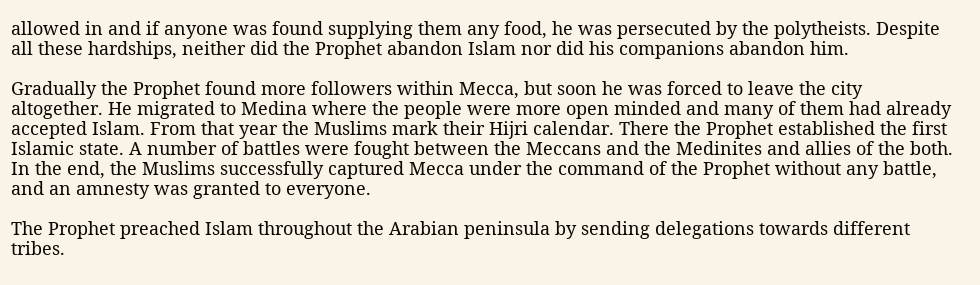allowed in and if anyone was found supplying them any food, he was persecuted by the polytheists. Despite all these hardships, neither did the Prophet abandon Islam nor did his companions abandon him.

Gradually the Prophet found more followers within Mecca, but soon he was forced to leave the city altogether. He migrated to Medina where the people were more open minded and many of them had already accepted Islam. From that year the Muslims mark their Hijri calendar. There the Prophet established the first Islamic state. A number of battles were fought between the Meccans and the Medinites and allies of the both. In the end, the Muslims successfully captured Mecca under the command of the Prophet without any battle, and an amnesty was granted to everyone.

The Prophet preached Islam throughout the Arabian peninsula by sending delegations towards different tribes.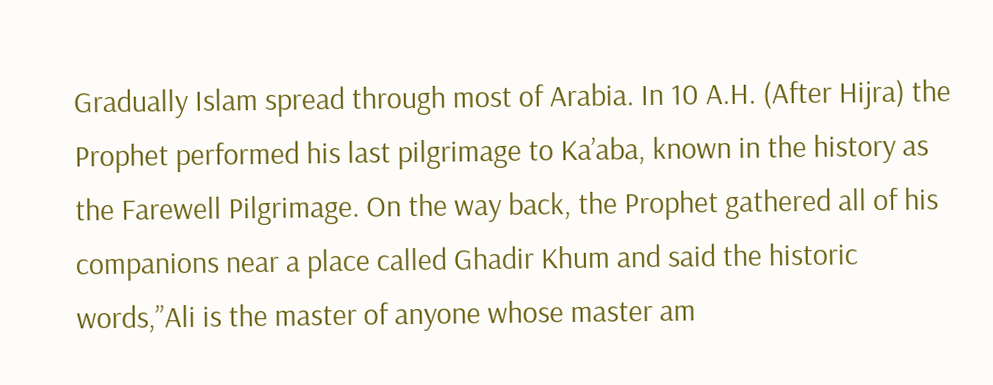Gradually Islam spread through most of Arabia. In 10 A.H. (After Hijra) the Prophet performed his last pilgrimage to Ka’aba, known in the history as the Farewell Pilgrimage. On the way back, the Prophet gathered all of his companions near a place called Ghadir Khum and said the historic words,”Ali is the master of anyone whose master am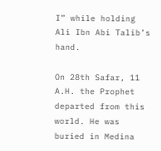I” while holding Ali Ibn Abi Talib’s hand.

On 28th Safar, 11 A.H. the Prophet departed from this world. He was buried in Medina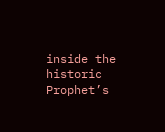inside the historic Prophet’s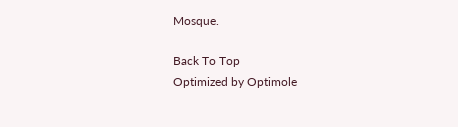Mosque.

Back To Top
Optimized by Optimole